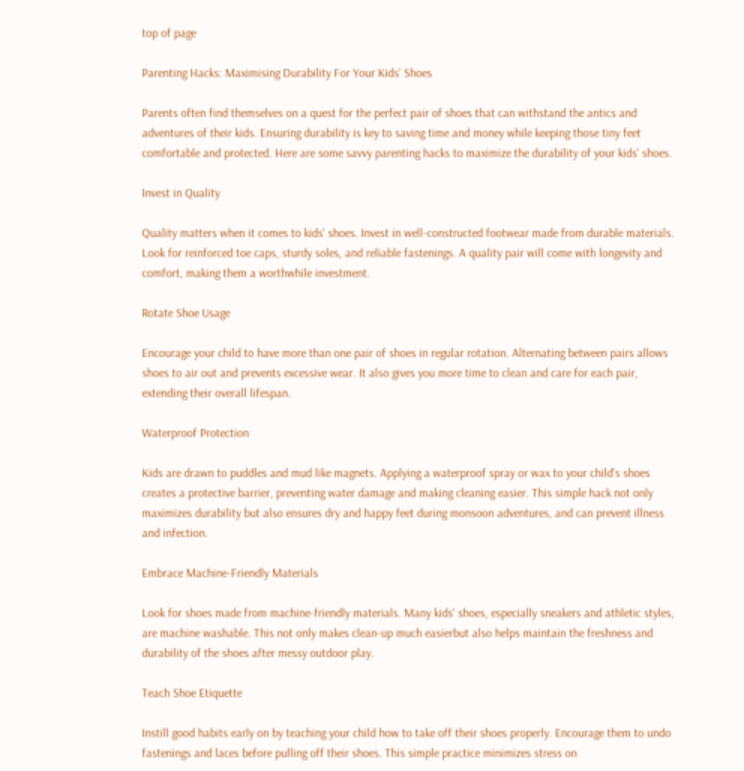top of page

Parenting Hacks: Maximising Durability For Your Kids’ Shoes

Parents often find themselves on a quest for the perfect pair of shoes that can withstand the antics and adventures of their kids. Ensuring durability is key to saving time and money while keeping those tiny feet comfortable and protected. Here are some savvy parenting hacks to maximize the durability of your kids' shoes.

Invest in Quality

Quality matters when it comes to kids' shoes. Invest in well-constructed footwear made from durable materials. Look for reinforced toe caps, sturdy soles, and reliable fastenings. A quality pair will come with longevity and comfort, making them a worthwhile investment.

Rotate Shoe Usage

Encourage your child to have more than one pair of shoes in regular rotation. Alternating between pairs allows shoes to air out and prevents excessive wear. It also gives you more time to clean and care for each pair, extending their overall lifespan.

Waterproof Protection

Kids are drawn to puddles and mud like magnets. Applying a waterproof spray or wax to your child's shoes creates a protective barrier, preventing water damage and making cleaning easier. This simple hack not only maximizes durability but also ensures dry and happy feet during monsoon adventures, and can prevent illness and infection.

Embrace Machine-Friendly Materials

Look for shoes made from machine-friendly materials. Many kids' shoes, especially sneakers and athletic styles, are machine washable. This not only makes clean-up much easierbut also helps maintain the freshness and durability of the shoes after messy outdoor play.

Teach Shoe Etiquette

Instill good habits early on by teaching your child how to take off their shoes properly. Encourage them to undo fastenings and laces before pulling off their shoes. This simple practice minimizes stress on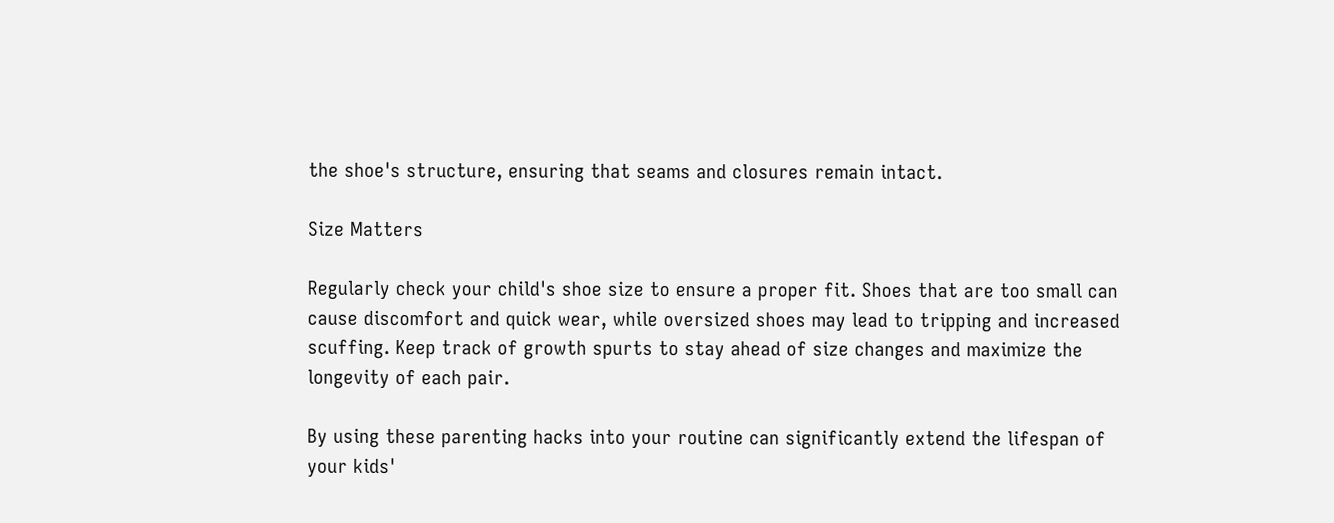the shoe's structure, ensuring that seams and closures remain intact.

Size Matters

Regularly check your child's shoe size to ensure a proper fit. Shoes that are too small can cause discomfort and quick wear, while oversized shoes may lead to tripping and increased scuffing. Keep track of growth spurts to stay ahead of size changes and maximize the longevity of each pair.

By using these parenting hacks into your routine can significantly extend the lifespan of your kids'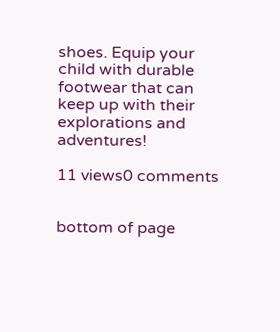shoes. Equip your child with durable footwear that can keep up with their explorations and adventures!

11 views0 comments


bottom of page